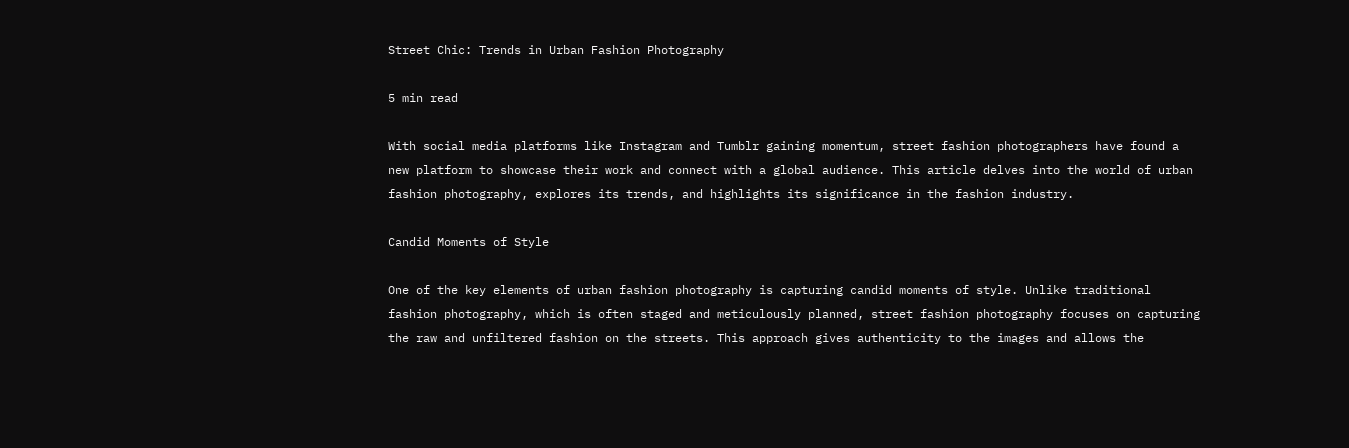Street Chic: Trends in Urban Fashion Photography

5 min read

With social media platforms like Instagram and Tumblr gaining momentum, street fashion photographers have found a new platform to showcase their work and connect with a global audience. This article delves into the world of urban fashion photography, explores its trends, and highlights its significance in the fashion industry.

Candid Moments of Style

One of the key elements of urban fashion photography is capturing candid moments of style. Unlike traditional fashion photography, which is often staged and meticulously planned, street fashion photography focuses on capturing the raw and unfiltered fashion on the streets. This approach gives authenticity to the images and allows the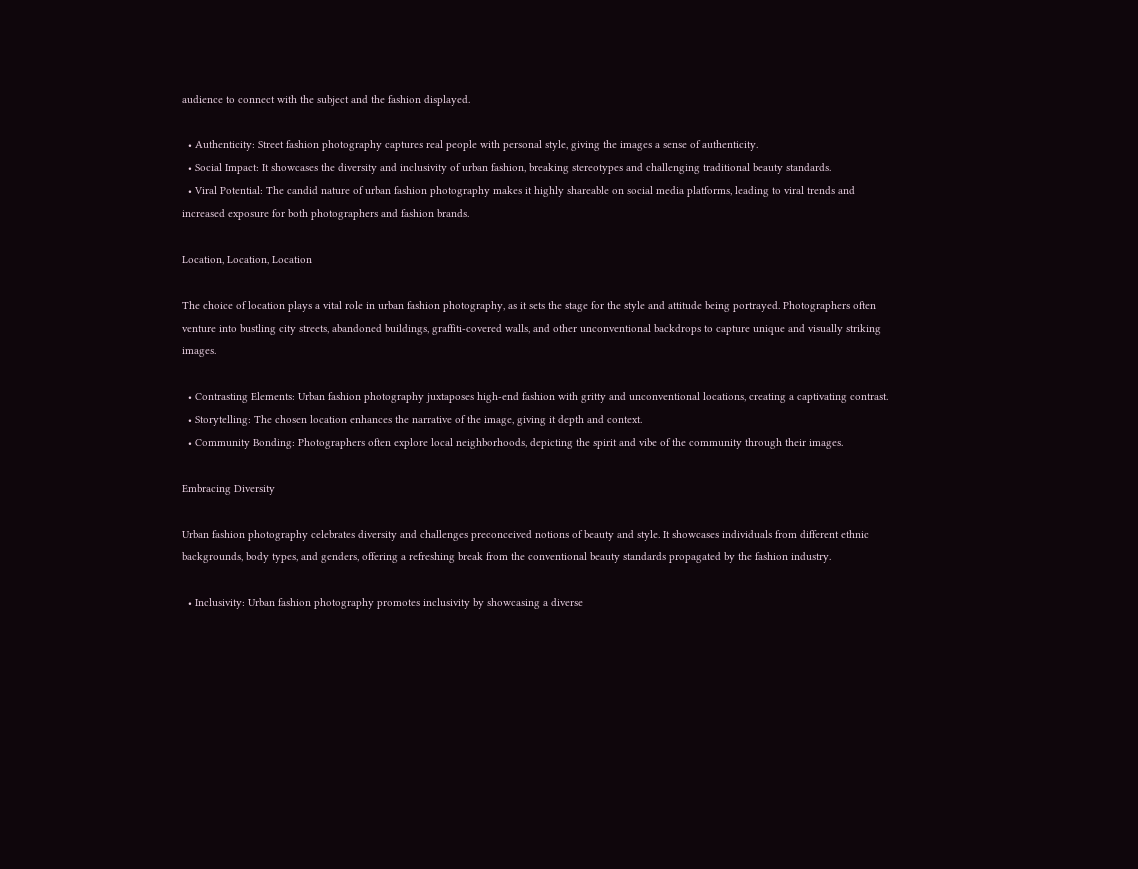audience to connect with the subject and the fashion displayed.

  • Authenticity: Street fashion photography captures real people with personal style, giving the images a sense of authenticity.
  • Social Impact: It showcases the diversity and inclusivity of urban fashion, breaking stereotypes and challenging traditional beauty standards.
  • Viral Potential: The candid nature of urban fashion photography makes it highly shareable on social media platforms, leading to viral trends and increased exposure for both photographers and fashion brands.

Location, Location, Location

The choice of location plays a vital role in urban fashion photography, as it sets the stage for the style and attitude being portrayed. Photographers often venture into bustling city streets, abandoned buildings, graffiti-covered walls, and other unconventional backdrops to capture unique and visually striking images.

  • Contrasting Elements: Urban fashion photography juxtaposes high-end fashion with gritty and unconventional locations, creating a captivating contrast.
  • Storytelling: The chosen location enhances the narrative of the image, giving it depth and context.
  • Community Bonding: Photographers often explore local neighborhoods, depicting the spirit and vibe of the community through their images.

Embracing Diversity

Urban fashion photography celebrates diversity and challenges preconceived notions of beauty and style. It showcases individuals from different ethnic backgrounds, body types, and genders, offering a refreshing break from the conventional beauty standards propagated by the fashion industry.

  • Inclusivity: Urban fashion photography promotes inclusivity by showcasing a diverse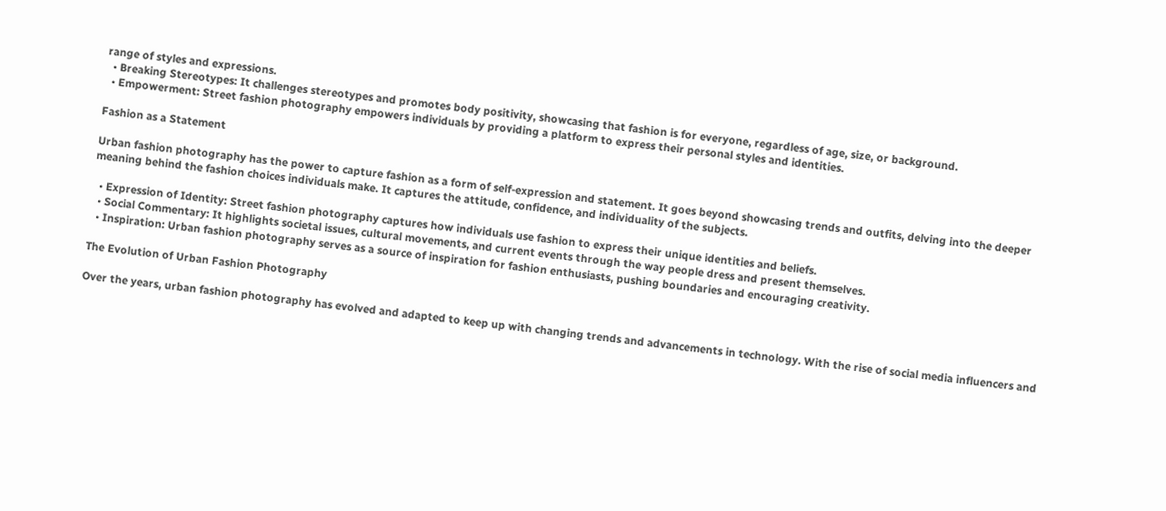range of styles and expressions.
  • Breaking Stereotypes: It challenges stereotypes and promotes body positivity, showcasing that fashion is for everyone, regardless of age, size, or background.
  • Empowerment: Street fashion photography empowers individuals by providing a platform to express their personal styles and identities.

Fashion as a Statement

Urban fashion photography has the power to capture fashion as a form of self-expression and statement. It goes beyond showcasing trends and outfits, delving into the deeper meaning behind the fashion choices individuals make. It captures the attitude, confidence, and individuality of the subjects.

  • Expression of Identity: Street fashion photography captures how individuals use fashion to express their unique identities and beliefs.
  • Social Commentary: It highlights societal issues, cultural movements, and current events through the way people dress and present themselves.
  • Inspiration: Urban fashion photography serves as a source of inspiration for fashion enthusiasts, pushing boundaries and encouraging creativity.

The Evolution of Urban Fashion Photography

Over the years, urban fashion photography has evolved and adapted to keep up with changing trends and advancements in technology. With the rise of social media influencers and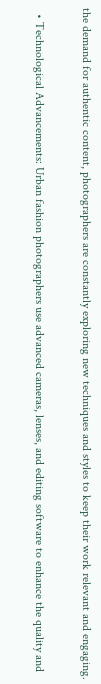the demand for authentic content, photographers are constantly exploring new techniques and styles to keep their work relevant and engaging.

  • Technological Advancements: Urban fashion photographers use advanced cameras, lenses, and editing software to enhance the quality and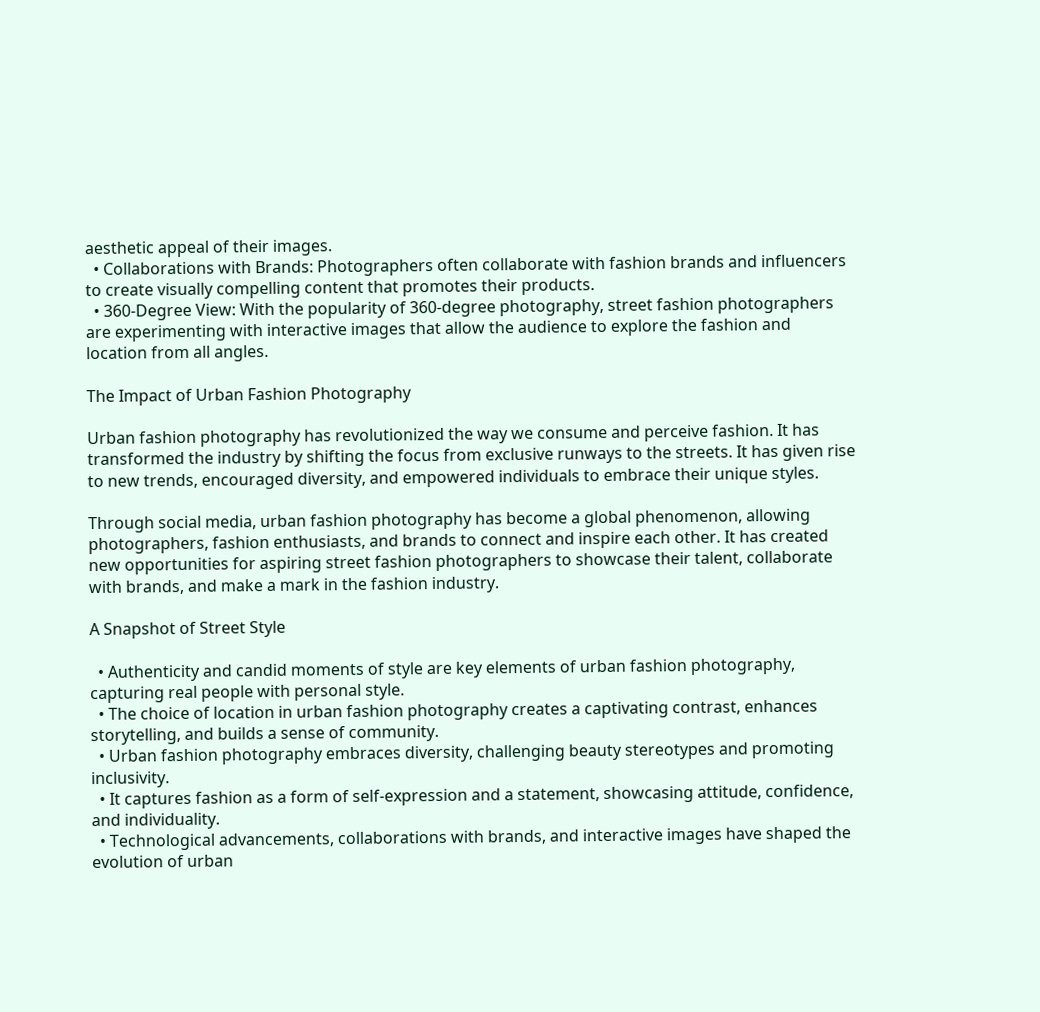aesthetic appeal of their images.
  • Collaborations with Brands: Photographers often collaborate with fashion brands and influencers to create visually compelling content that promotes their products.
  • 360-Degree View: With the popularity of 360-degree photography, street fashion photographers are experimenting with interactive images that allow the audience to explore the fashion and location from all angles.

The Impact of Urban Fashion Photography

Urban fashion photography has revolutionized the way we consume and perceive fashion. It has transformed the industry by shifting the focus from exclusive runways to the streets. It has given rise to new trends, encouraged diversity, and empowered individuals to embrace their unique styles.

Through social media, urban fashion photography has become a global phenomenon, allowing photographers, fashion enthusiasts, and brands to connect and inspire each other. It has created new opportunities for aspiring street fashion photographers to showcase their talent, collaborate with brands, and make a mark in the fashion industry.

A Snapshot of Street Style

  • Authenticity and candid moments of style are key elements of urban fashion photography, capturing real people with personal style.
  • The choice of location in urban fashion photography creates a captivating contrast, enhances storytelling, and builds a sense of community.
  • Urban fashion photography embraces diversity, challenging beauty stereotypes and promoting inclusivity.
  • It captures fashion as a form of self-expression and a statement, showcasing attitude, confidence, and individuality.
  • Technological advancements, collaborations with brands, and interactive images have shaped the evolution of urban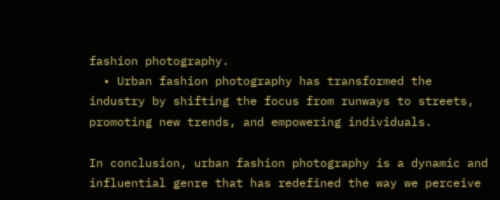fashion photography.
  • Urban fashion photography has transformed the industry by shifting the focus from runways to streets, promoting new trends, and empowering individuals.

In conclusion, urban fashion photography is a dynamic and influential genre that has redefined the way we perceive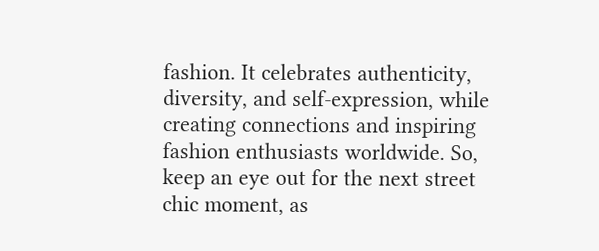fashion. It celebrates authenticity, diversity, and self-expression, while creating connections and inspiring fashion enthusiasts worldwide. So, keep an eye out for the next street chic moment, as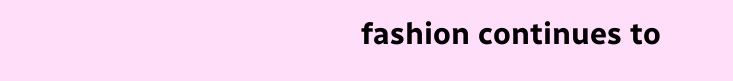fashion continues to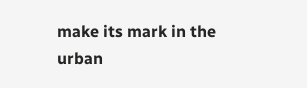make its mark in the urban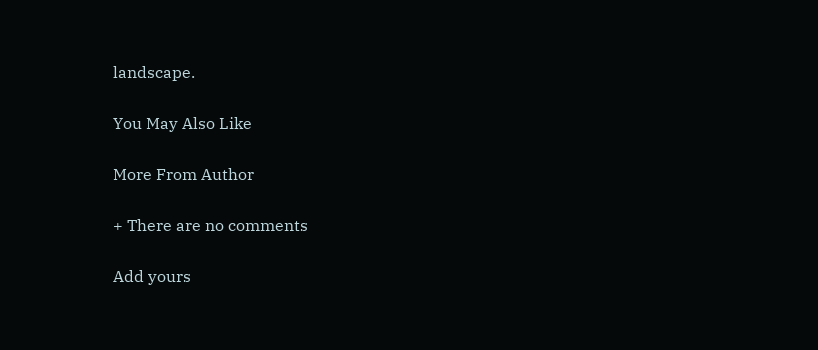landscape.

You May Also Like

More From Author

+ There are no comments

Add yours